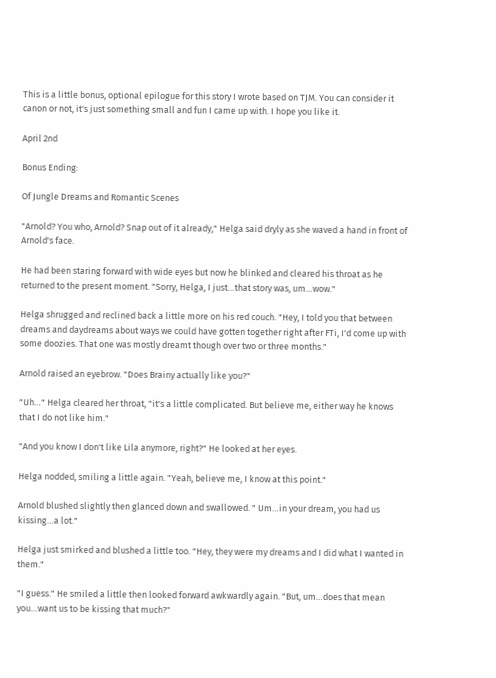This is a little bonus, optional epilogue for this story I wrote based on TJM. You can consider it canon or not, it's just something small and fun I came up with. I hope you like it.

April 2nd

Bonus Ending:

Of Jungle Dreams and Romantic Scenes

"Arnold? You who, Arnold? Snap out of it already," Helga said dryly as she waved a hand in front of Arnold's face.

He had been staring forward with wide eyes but now he blinked and cleared his throat as he returned to the present moment. "Sorry, Helga, I just…that story was, um…wow."

Helga shrugged and reclined back a little more on his red couch. "Hey, I told you that between dreams and daydreams about ways we could have gotten together right after FTi, I'd come up with some doozies. That one was mostly dreamt though over two or three months."

Arnold raised an eyebrow. "Does Brainy actually like you?"

"Uh…" Helga cleared her throat, "it's a little complicated. But believe me, either way he knows that I do not like him."

"And you know I don't like Lila anymore, right?" He looked at her eyes.

Helga nodded, smiling a little again. "Yeah, believe me, I know at this point."

Arnold blushed slightly then glanced down and swallowed. " Um…in your dream, you had us kissing…a lot."

Helga just smirked and blushed a little too. "Hey, they were my dreams and I did what I wanted in them."

"I guess." He smiled a little then looked forward awkwardly again. "But, um…does that mean you…want us to be kissing that much?"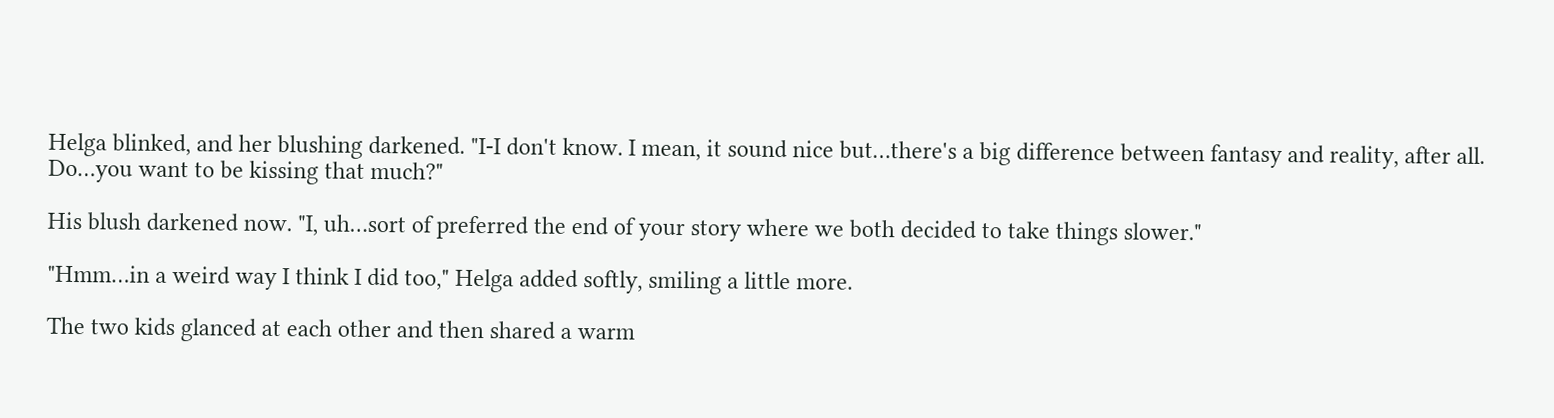Helga blinked, and her blushing darkened. "I-I don't know. I mean, it sound nice but…there's a big difference between fantasy and reality, after all. Do…you want to be kissing that much?"

His blush darkened now. "I, uh…sort of preferred the end of your story where we both decided to take things slower."

"Hmm…in a weird way I think I did too," Helga added softly, smiling a little more.

The two kids glanced at each other and then shared a warm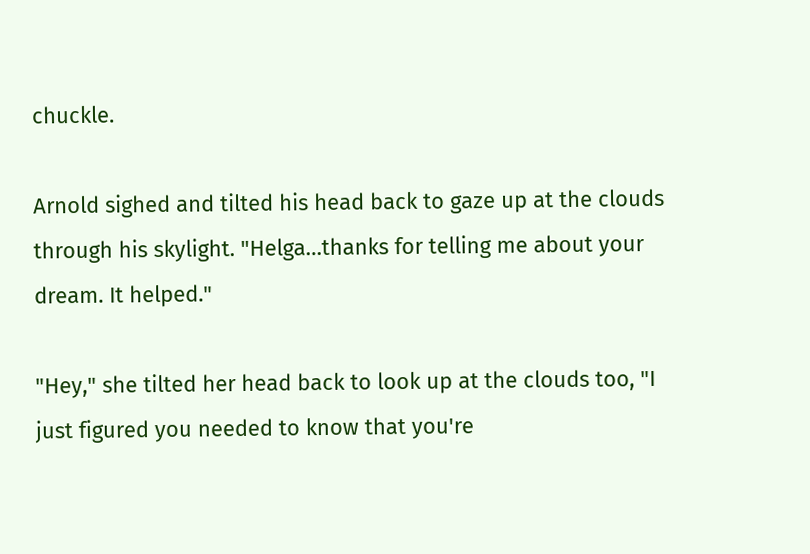chuckle.

Arnold sighed and tilted his head back to gaze up at the clouds through his skylight. "Helga…thanks for telling me about your dream. It helped."

"Hey," she tilted her head back to look up at the clouds too, "I just figured you needed to know that you're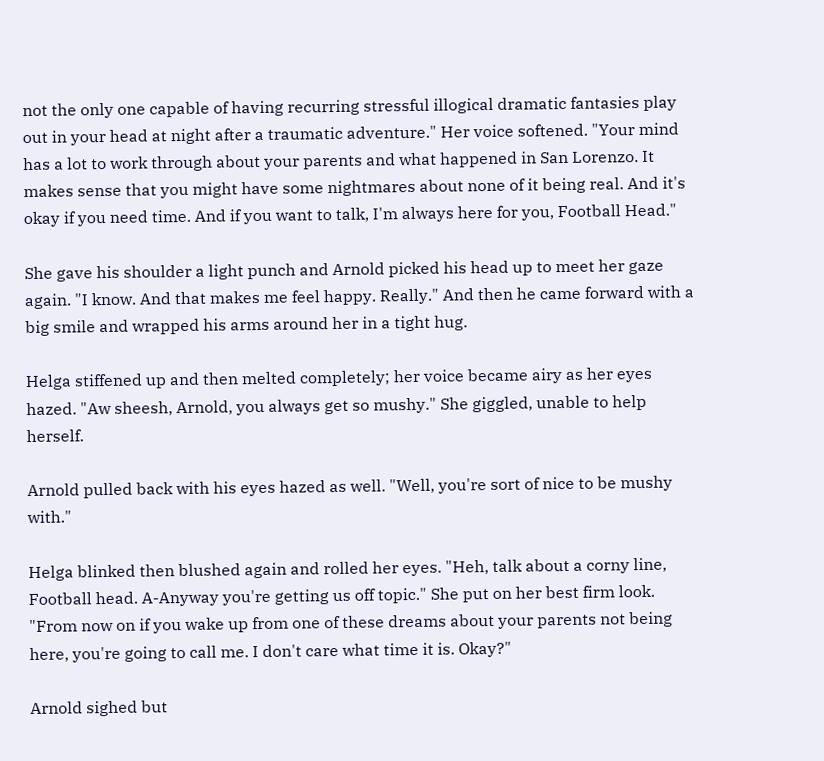not the only one capable of having recurring stressful illogical dramatic fantasies play out in your head at night after a traumatic adventure." Her voice softened. "Your mind has a lot to work through about your parents and what happened in San Lorenzo. It makes sense that you might have some nightmares about none of it being real. And it's okay if you need time. And if you want to talk, I'm always here for you, Football Head."

She gave his shoulder a light punch and Arnold picked his head up to meet her gaze again. "I know. And that makes me feel happy. Really." And then he came forward with a big smile and wrapped his arms around her in a tight hug.

Helga stiffened up and then melted completely; her voice became airy as her eyes hazed. "Aw sheesh, Arnold, you always get so mushy." She giggled, unable to help herself.

Arnold pulled back with his eyes hazed as well. "Well, you're sort of nice to be mushy with."

Helga blinked then blushed again and rolled her eyes. "Heh, talk about a corny line, Football head. A-Anyway you're getting us off topic." She put on her best firm look. "From now on if you wake up from one of these dreams about your parents not being here, you're going to call me. I don't care what time it is. Okay?"

Arnold sighed but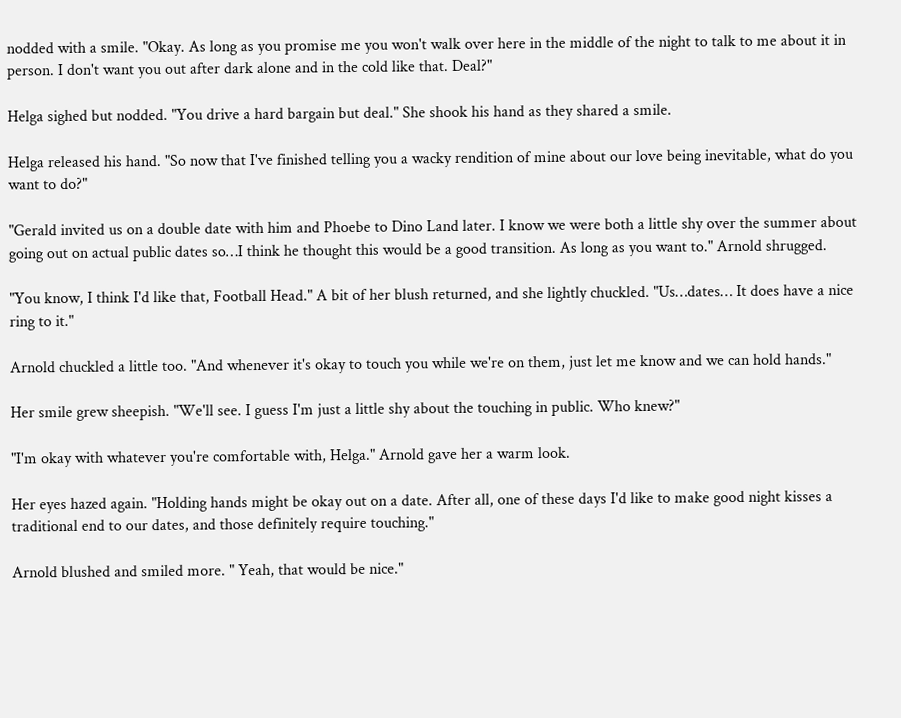nodded with a smile. "Okay. As long as you promise me you won't walk over here in the middle of the night to talk to me about it in person. I don't want you out after dark alone and in the cold like that. Deal?"

Helga sighed but nodded. "You drive a hard bargain but deal." She shook his hand as they shared a smile.

Helga released his hand. "So now that I've finished telling you a wacky rendition of mine about our love being inevitable, what do you want to do?"

"Gerald invited us on a double date with him and Phoebe to Dino Land later. I know we were both a little shy over the summer about going out on actual public dates so…I think he thought this would be a good transition. As long as you want to." Arnold shrugged.

"You know, I think I'd like that, Football Head." A bit of her blush returned, and she lightly chuckled. "Us…dates… It does have a nice ring to it."

Arnold chuckled a little too. "And whenever it's okay to touch you while we're on them, just let me know and we can hold hands."

Her smile grew sheepish. "We'll see. I guess I'm just a little shy about the touching in public. Who knew?"

"I'm okay with whatever you're comfortable with, Helga." Arnold gave her a warm look.

Her eyes hazed again. "Holding hands might be okay out on a date. After all, one of these days I'd like to make good night kisses a traditional end to our dates, and those definitely require touching."

Arnold blushed and smiled more. " Yeah, that would be nice."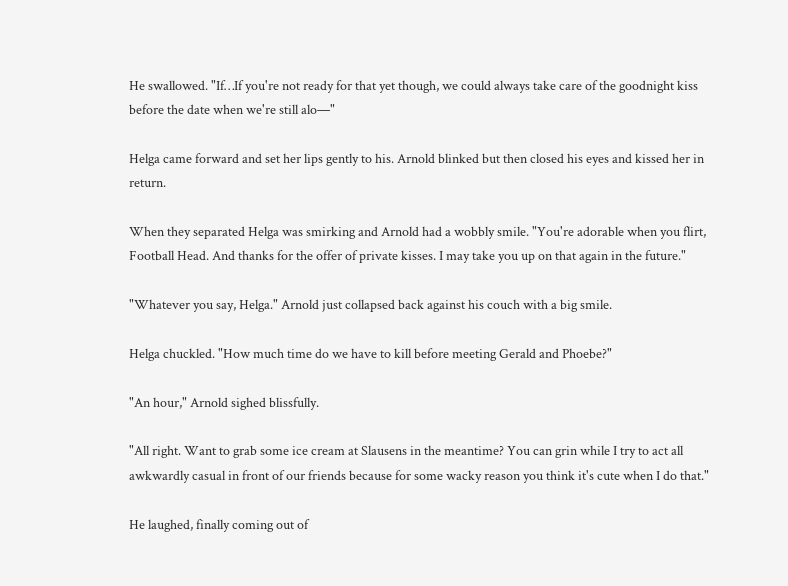He swallowed. "If…If you're not ready for that yet though, we could always take care of the goodnight kiss before the date when we're still alo—"

Helga came forward and set her lips gently to his. Arnold blinked but then closed his eyes and kissed her in return.

When they separated Helga was smirking and Arnold had a wobbly smile. "You're adorable when you flirt, Football Head. And thanks for the offer of private kisses. I may take you up on that again in the future."

"Whatever you say, Helga." Arnold just collapsed back against his couch with a big smile.

Helga chuckled. "How much time do we have to kill before meeting Gerald and Phoebe?"

"An hour," Arnold sighed blissfully.

"All right. Want to grab some ice cream at Slausens in the meantime? You can grin while I try to act all awkwardly casual in front of our friends because for some wacky reason you think it's cute when I do that."

He laughed, finally coming out of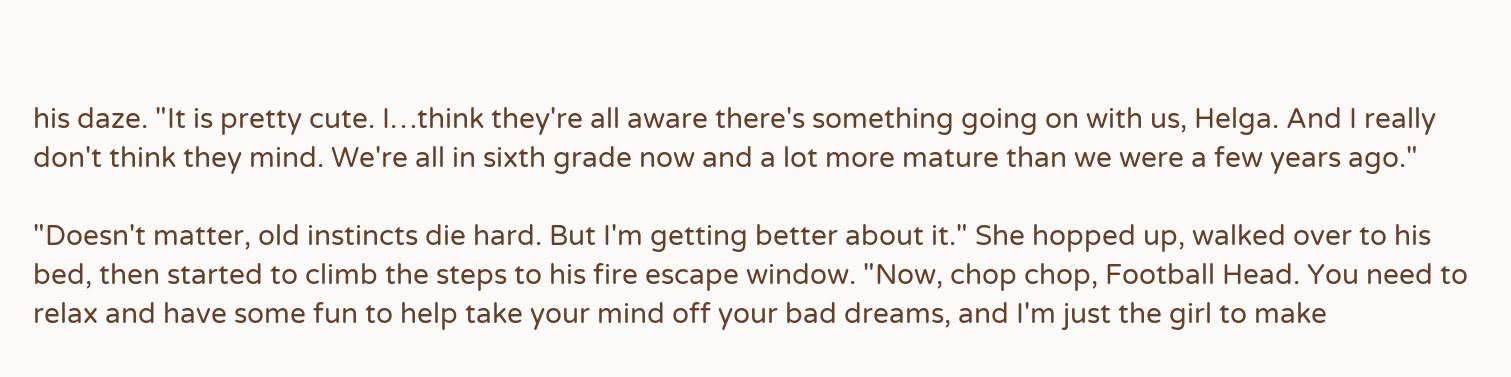his daze. "It is pretty cute. I…think they're all aware there's something going on with us, Helga. And I really don't think they mind. We're all in sixth grade now and a lot more mature than we were a few years ago."

"Doesn't matter, old instincts die hard. But I'm getting better about it." She hopped up, walked over to his bed, then started to climb the steps to his fire escape window. "Now, chop chop, Football Head. You need to relax and have some fun to help take your mind off your bad dreams, and I'm just the girl to make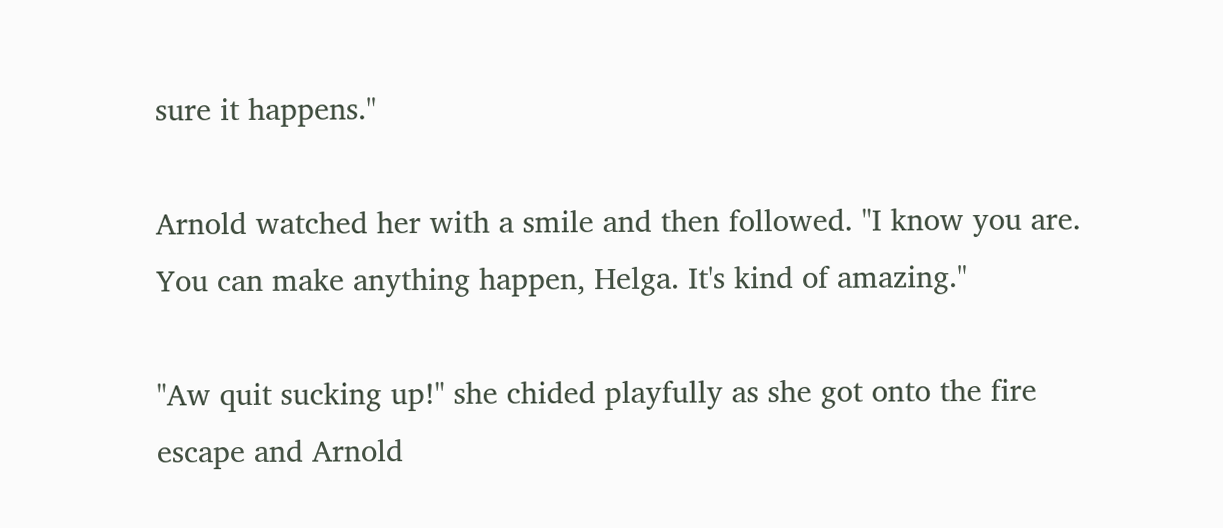sure it happens."

Arnold watched her with a smile and then followed. "I know you are. You can make anything happen, Helga. It's kind of amazing."

"Aw quit sucking up!" she chided playfully as she got onto the fire escape and Arnold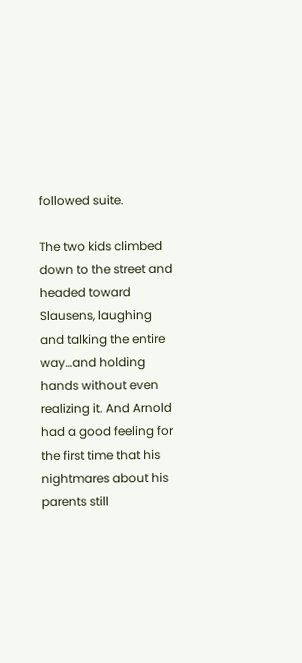followed suite.

The two kids climbed down to the street and headed toward Slausens, laughing and talking the entire way…and holding hands without even realizing it. And Arnold had a good feeling for the first time that his nightmares about his parents still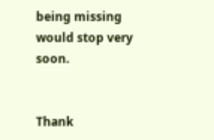being missing would stop very soon.


Thank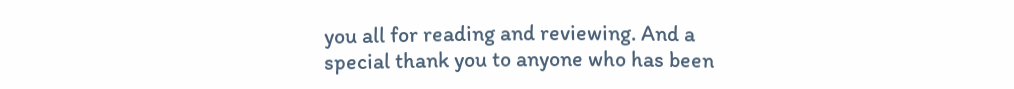you all for reading and reviewing. And a special thank you to anyone who has been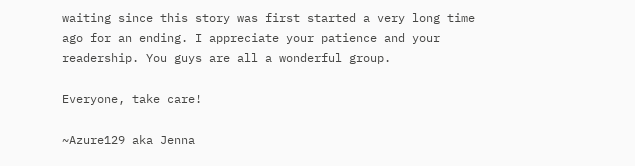waiting since this story was first started a very long time ago for an ending. I appreciate your patience and your readership. You guys are all a wonderful group.

Everyone, take care!

~Azure129 aka Jenna